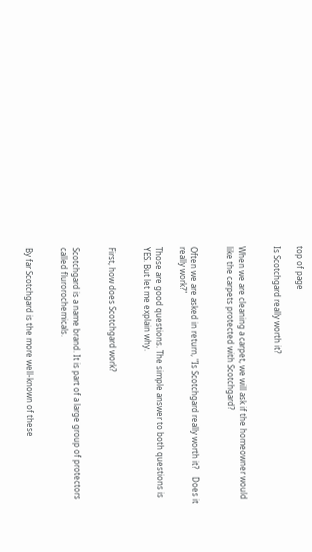top of page

Is Scotchgard really worth it?


When we are cleaning a carpet, we will ask if the homeowner would like the carpets protected with Scotchgard?


Often we are asked in return, "Is Scotchgard really worth it?    Does it really work?"

Those are good questions. The simple answer to both questions is YES. But let me explain why.


First, how does Scotchgard work?


Scotchgard is a name brand. It is part of a large group of protectors called flurorochemicals.


By far Scotchgard is the more well-known of these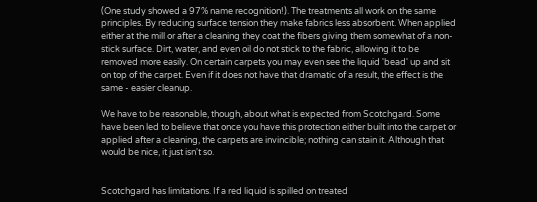(One study showed a 97% name recognition!). The treatments all work on the same principles. By reducing surface tension they make fabrics less absorbent. When applied either at the mill or after a cleaning they coat the fibers giving them somewhat of a non-stick surface. Dirt, water, and even oil do not stick to the fabric, allowing it to be removed more easily. On certain carpets you may even see the liquid 'bead' up and sit on top of the carpet. Even if it does not have that dramatic of a result, the effect is the same - easier cleanup.

We have to be reasonable, though, about what is expected from Scotchgard. Some have been led to believe that once you have this protection either built into the carpet or applied after a cleaning, the carpets are invincible; nothing can stain it. Although that would be nice, it just isn't so.


Scotchgard has limitations. If a red liquid is spilled on treated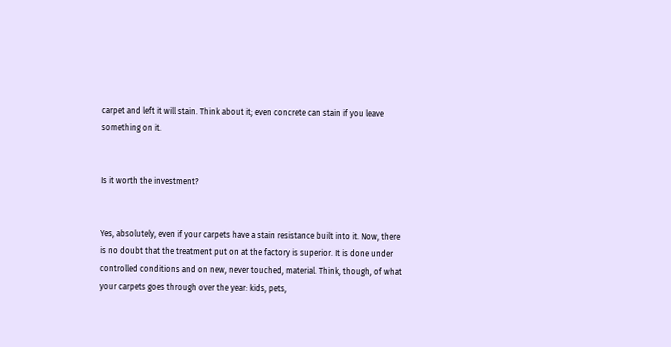carpet and left it will stain. Think about it; even concrete can stain if you leave something on it.


Is it worth the investment?


Yes, absolutely, even if your carpets have a stain resistance built into it. Now, there is no doubt that the treatment put on at the factory is superior. It is done under controlled conditions and on new, never touched, material. Think, though, of what your carpets goes through over the year: kids, pets,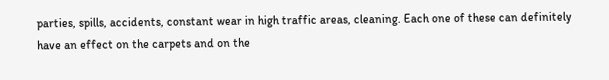parties, spills, accidents, constant wear in high traffic areas, cleaning. Each one of these can definitely have an effect on the carpets and on the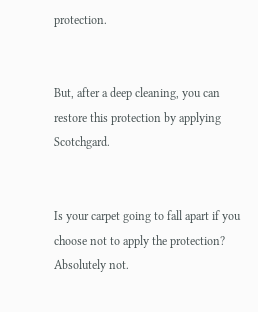protection.


But, after a deep cleaning, you can restore this protection by applying Scotchgard.


Is your carpet going to fall apart if you choose not to apply the protection? Absolutely not.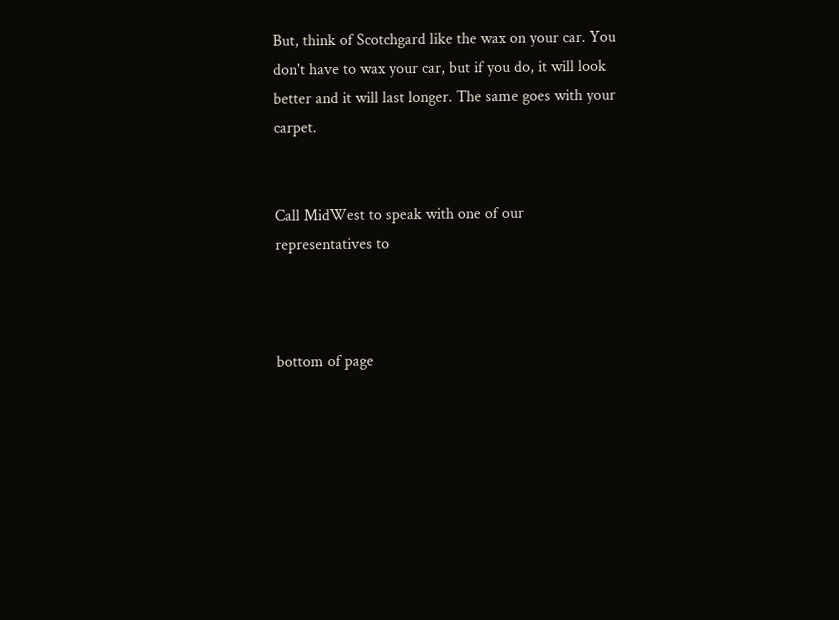But, think of Scotchgard like the wax on your car. You don't have to wax your car, but if you do, it will look better and it will last longer. The same goes with your carpet.


Call MidWest to speak with one of our representatives to



bottom of page